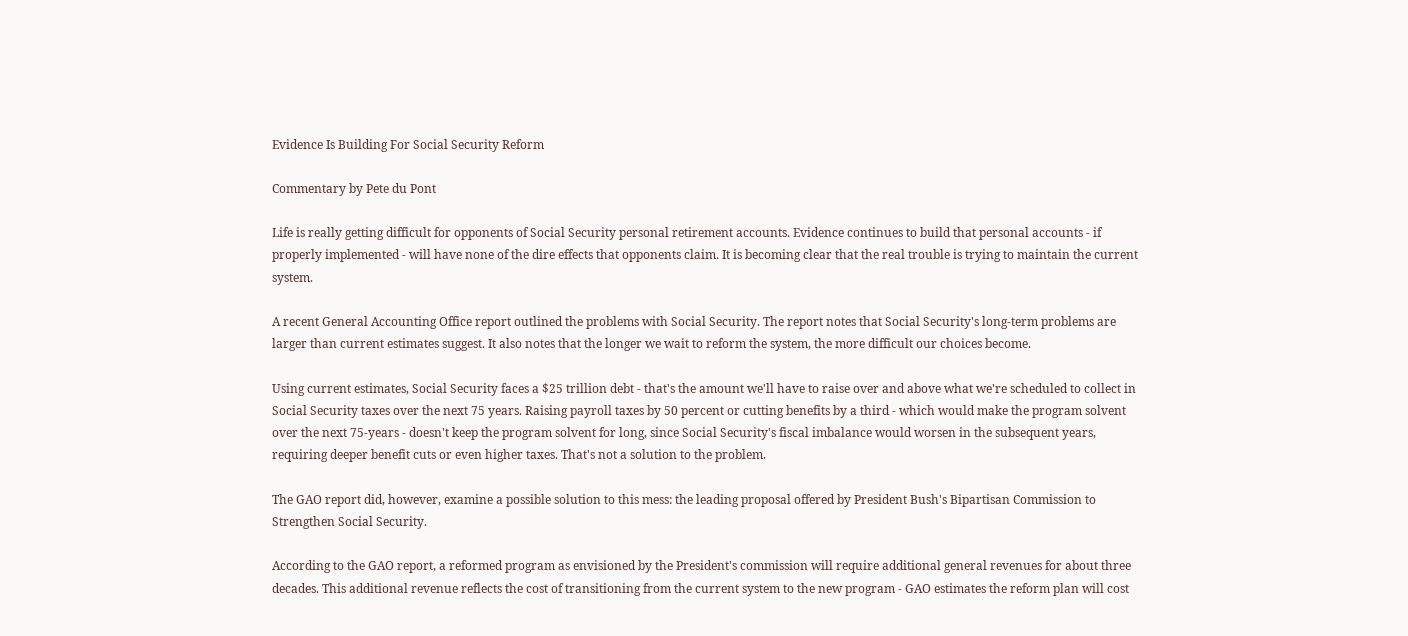Evidence Is Building For Social Security Reform

Commentary by Pete du Pont

Life is really getting difficult for opponents of Social Security personal retirement accounts. Evidence continues to build that personal accounts - if properly implemented - will have none of the dire effects that opponents claim. It is becoming clear that the real trouble is trying to maintain the current system.

A recent General Accounting Office report outlined the problems with Social Security. The report notes that Social Security's long-term problems are larger than current estimates suggest. It also notes that the longer we wait to reform the system, the more difficult our choices become.

Using current estimates, Social Security faces a $25 trillion debt - that's the amount we'll have to raise over and above what we're scheduled to collect in Social Security taxes over the next 75 years. Raising payroll taxes by 50 percent or cutting benefits by a third - which would make the program solvent over the next 75-years - doesn't keep the program solvent for long, since Social Security's fiscal imbalance would worsen in the subsequent years, requiring deeper benefit cuts or even higher taxes. That's not a solution to the problem.

The GAO report did, however, examine a possible solution to this mess: the leading proposal offered by President Bush's Bipartisan Commission to Strengthen Social Security.

According to the GAO report, a reformed program as envisioned by the President's commission will require additional general revenues for about three decades. This additional revenue reflects the cost of transitioning from the current system to the new program - GAO estimates the reform plan will cost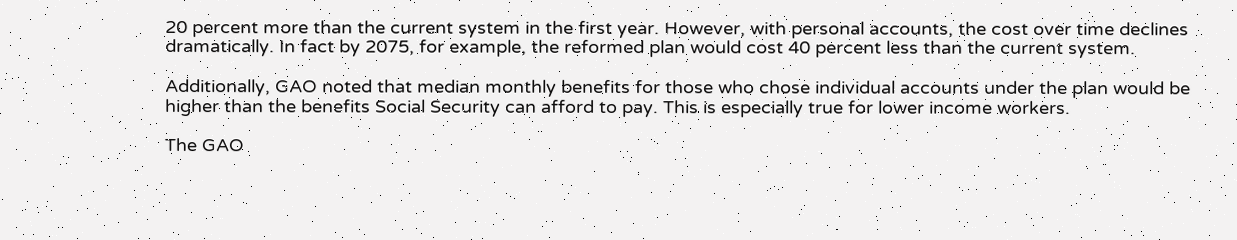20 percent more than the current system in the first year. However, with personal accounts, the cost over time declines dramatically. In fact by 2075, for example, the reformed plan would cost 40 percent less than the current system.

Additionally, GAO noted that median monthly benefits for those who chose individual accounts under the plan would be higher than the benefits Social Security can afford to pay. This is especially true for lower income workers.

The GAO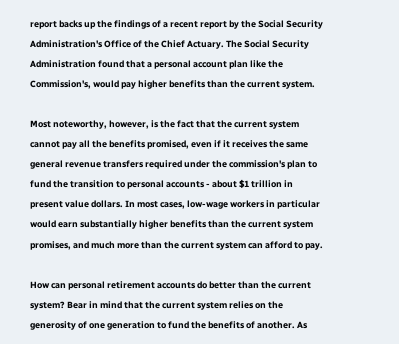report backs up the findings of a recent report by the Social Security Administration's Office of the Chief Actuary. The Social Security Administration found that a personal account plan like the Commission's, would pay higher benefits than the current system.

Most noteworthy, however, is the fact that the current system cannot pay all the benefits promised, even if it receives the same general revenue transfers required under the commission's plan to fund the transition to personal accounts - about $1 trillion in present value dollars. In most cases, low-wage workers in particular would earn substantially higher benefits than the current system promises, and much more than the current system can afford to pay.

How can personal retirement accounts do better than the current system? Bear in mind that the current system relies on the generosity of one generation to fund the benefits of another. As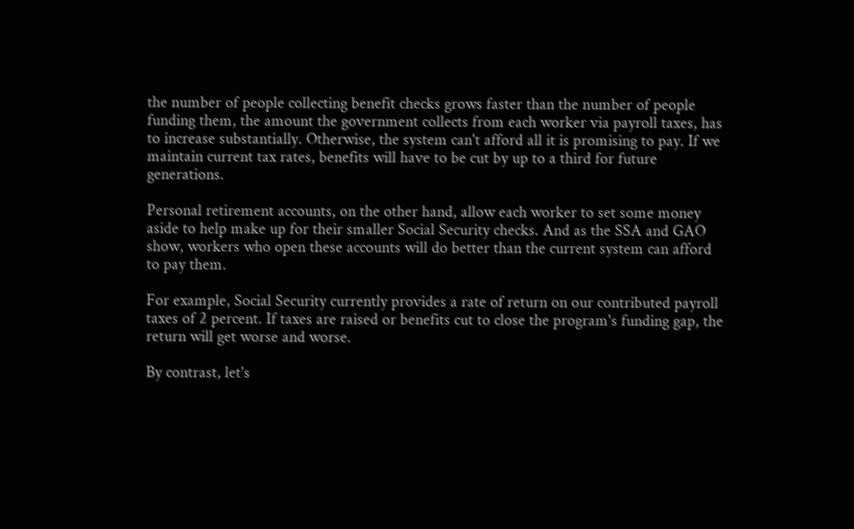the number of people collecting benefit checks grows faster than the number of people funding them, the amount the government collects from each worker via payroll taxes, has to increase substantially. Otherwise, the system can't afford all it is promising to pay. If we maintain current tax rates, benefits will have to be cut by up to a third for future generations.

Personal retirement accounts, on the other hand, allow each worker to set some money aside to help make up for their smaller Social Security checks. And as the SSA and GAO show, workers who open these accounts will do better than the current system can afford to pay them.

For example, Social Security currently provides a rate of return on our contributed payroll taxes of 2 percent. If taxes are raised or benefits cut to close the program's funding gap, the return will get worse and worse.

By contrast, let's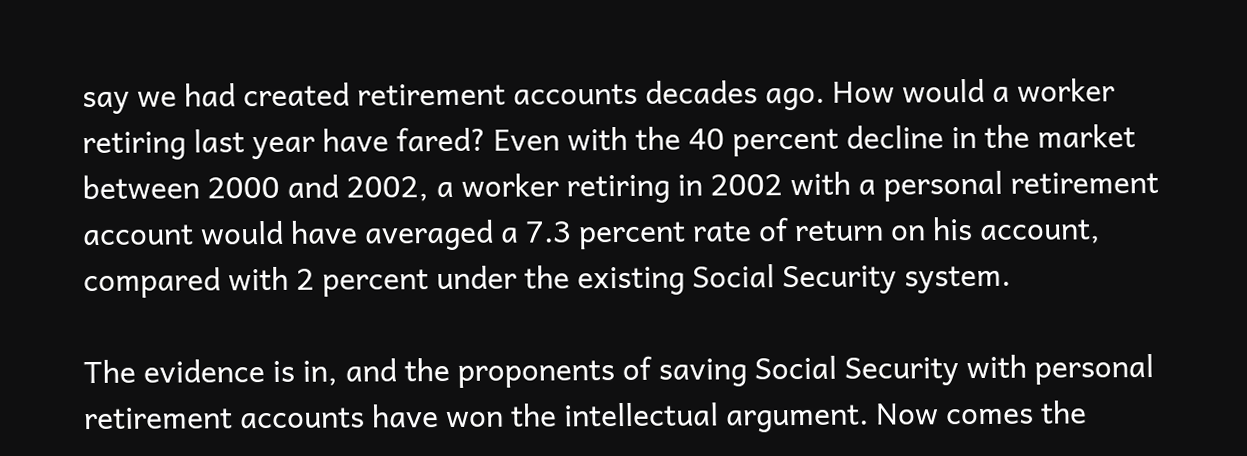say we had created retirement accounts decades ago. How would a worker retiring last year have fared? Even with the 40 percent decline in the market between 2000 and 2002, a worker retiring in 2002 with a personal retirement account would have averaged a 7.3 percent rate of return on his account, compared with 2 percent under the existing Social Security system.

The evidence is in, and the proponents of saving Social Security with personal retirement accounts have won the intellectual argument. Now comes the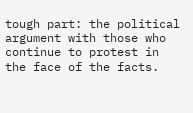tough part: the political argument with those who continue to protest in the face of the facts.